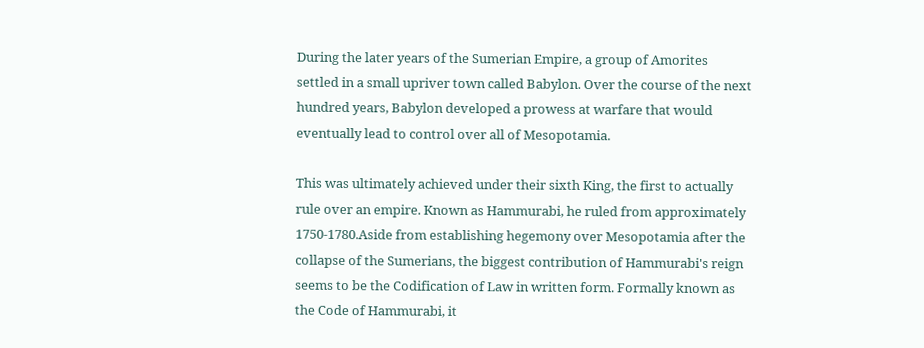During the later years of the Sumerian Empire, a group of Amorites settled in a small upriver town called Babylon. Over the course of the next hundred years, Babylon developed a prowess at warfare that would eventually lead to control over all of Mesopotamia.

This was ultimately achieved under their sixth King, the first to actually rule over an empire. Known as Hammurabi, he ruled from approximately 1750-1780.Aside from establishing hegemony over Mesopotamia after the collapse of the Sumerians, the biggest contribution of Hammurabi's reign seems to be the Codification of Law in written form. Formally known as the Code of Hammurabi, it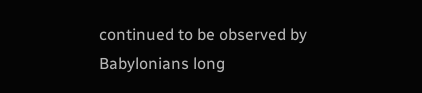continued to be observed by Babylonians long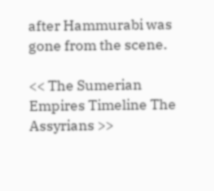after Hammurabi was gone from the scene.

<< The Sumerian Empires Timeline The Assyrians >>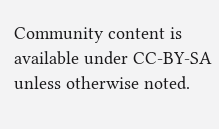Community content is available under CC-BY-SA unless otherwise noted.